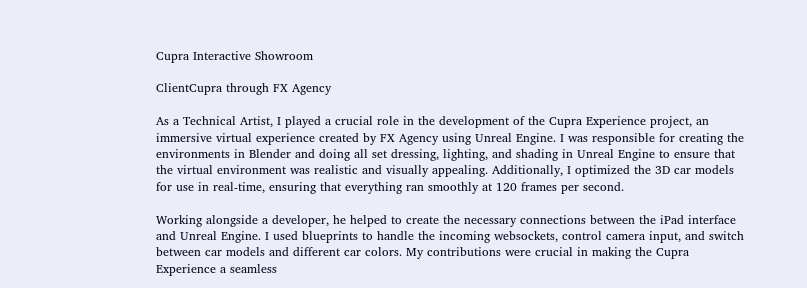Cupra Interactive Showroom

ClientCupra through FX Agency

As a Technical Artist, I played a crucial role in the development of the Cupra Experience project, an immersive virtual experience created by FX Agency using Unreal Engine. I was responsible for creating the environments in Blender and doing all set dressing, lighting, and shading in Unreal Engine to ensure that the virtual environment was realistic and visually appealing. Additionally, I optimized the 3D car models for use in real-time, ensuring that everything ran smoothly at 120 frames per second.

Working alongside a developer, he helped to create the necessary connections between the iPad interface and Unreal Engine. I used blueprints to handle the incoming websockets, control camera input, and switch between car models and different car colors. My contributions were crucial in making the Cupra Experience a seamless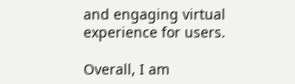and engaging virtual experience for users.

Overall, I am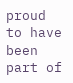proud to have been part of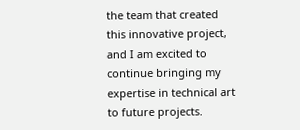the team that created this innovative project, and I am excited to continue bringing my expertise in technical art to future projects.